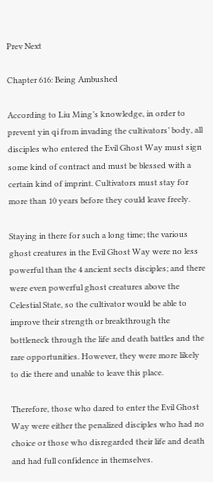Prev Next

Chapter 616: Being Ambushed

According to Liu Ming’s knowledge, in order to prevent yin qi from invading the cultivators’ body, all disciples who entered the Evil Ghost Way must sign some kind of contract and must be blessed with a certain kind of imprint. Cultivators must stay for more than 10 years before they could leave freely.

Staying in there for such a long time; the various ghost creatures in the Evil Ghost Way were no less powerful than the 4 ancient sects disciples; and there were even powerful ghost creatures above the Celestial State, so the cultivator would be able to improve their strength or breakthrough the bottleneck through the life and death battles and the rare opportunities. However, they were more likely to die there and unable to leave this place.

Therefore, those who dared to enter the Evil Ghost Way were either the penalized disciples who had no choice or those who disregarded their life and death and had full confidence in themselves.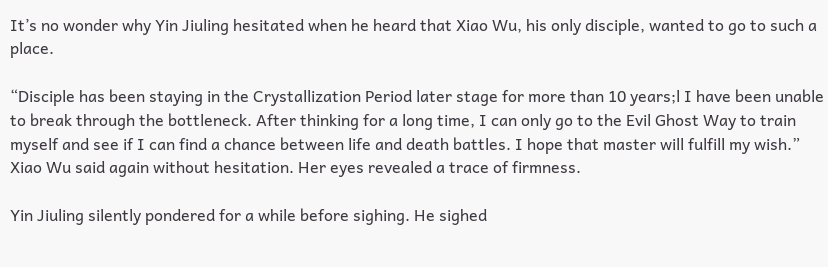It’s no wonder why Yin Jiuling hesitated when he heard that Xiao Wu, his only disciple, wanted to go to such a place.

“Disciple has been staying in the Crystallization Period later stage for more than 10 years;l I have been unable to break through the bottleneck. After thinking for a long time, I can only go to the Evil Ghost Way to train myself and see if I can find a chance between life and death battles. I hope that master will fulfill my wish.” Xiao Wu said again without hesitation. Her eyes revealed a trace of firmness.

Yin Jiuling silently pondered for a while before sighing. He sighed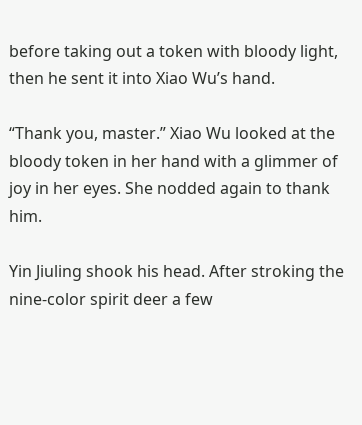before taking out a token with bloody light, then he sent it into Xiao Wu’s hand.

“Thank you, master.” Xiao Wu looked at the bloody token in her hand with a glimmer of joy in her eyes. She nodded again to thank him.

Yin Jiuling shook his head. After stroking the nine-color spirit deer a few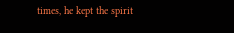times, he kept the spirit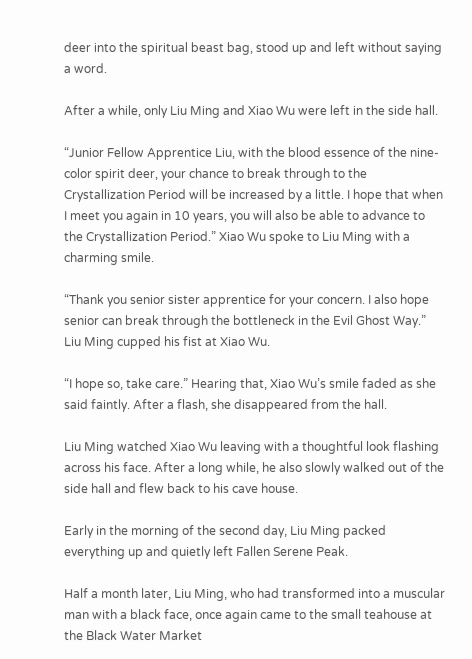deer into the spiritual beast bag, stood up and left without saying a word.

After a while, only Liu Ming and Xiao Wu were left in the side hall.

“Junior Fellow Apprentice Liu, with the blood essence of the nine-color spirit deer, your chance to break through to the Crystallization Period will be increased by a little. I hope that when I meet you again in 10 years, you will also be able to advance to the Crystallization Period.” Xiao Wu spoke to Liu Ming with a charming smile.

“Thank you senior sister apprentice for your concern. I also hope senior can break through the bottleneck in the Evil Ghost Way.” Liu Ming cupped his fist at Xiao Wu.

“I hope so, take care.” Hearing that, Xiao Wu’s smile faded as she said faintly. After a flash, she disappeared from the hall.

Liu Ming watched Xiao Wu leaving with a thoughtful look flashing across his face. After a long while, he also slowly walked out of the side hall and flew back to his cave house.

Early in the morning of the second day, Liu Ming packed everything up and quietly left Fallen Serene Peak.

Half a month later, Liu Ming, who had transformed into a muscular man with a black face, once again came to the small teahouse at the Black Water Market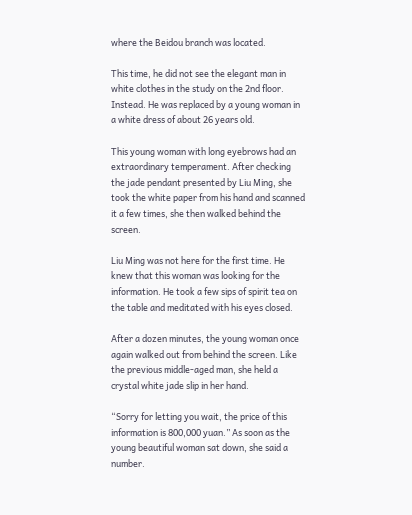where the Beidou branch was located.

This time, he did not see the elegant man in white clothes in the study on the 2nd floor. Instead. He was replaced by a young woman in a white dress of about 26 years old.

This young woman with long eyebrows had an extraordinary temperament. After checking the jade pendant presented by Liu Ming, she took the white paper from his hand and scanned it a few times, she then walked behind the screen.

Liu Ming was not here for the first time. He knew that this woman was looking for the information. He took a few sips of spirit tea on the table and meditated with his eyes closed.

After a dozen minutes, the young woman once again walked out from behind the screen. Like the previous middle-aged man, she held a crystal white jade slip in her hand.

“Sorry for letting you wait, the price of this information is 800,000 yuan.” As soon as the young beautiful woman sat down, she said a number.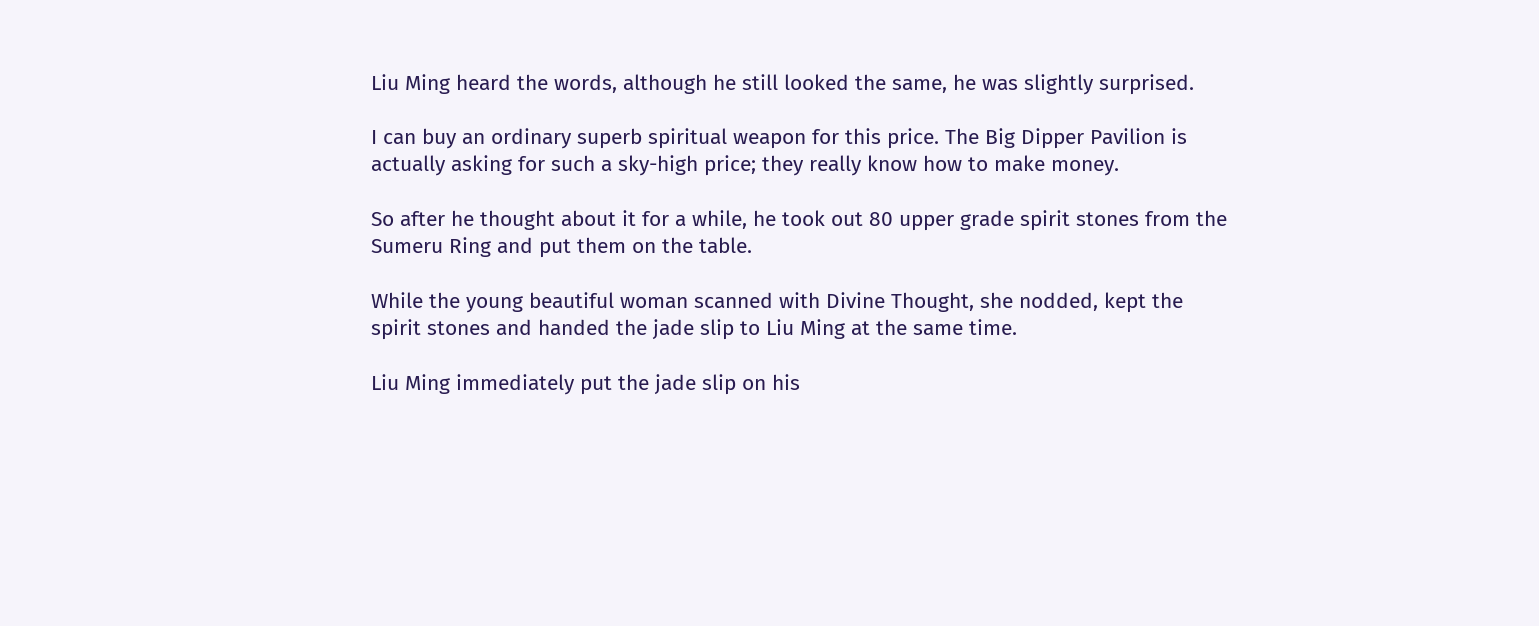Liu Ming heard the words, although he still looked the same, he was slightly surprised.

I can buy an ordinary superb spiritual weapon for this price. The Big Dipper Pavilion is actually asking for such a sky-high price; they really know how to make money.

So after he thought about it for a while, he took out 80 upper grade spirit stones from the Sumeru Ring and put them on the table.

While the young beautiful woman scanned with Divine Thought, she nodded, kept the spirit stones and handed the jade slip to Liu Ming at the same time.

Liu Ming immediately put the jade slip on his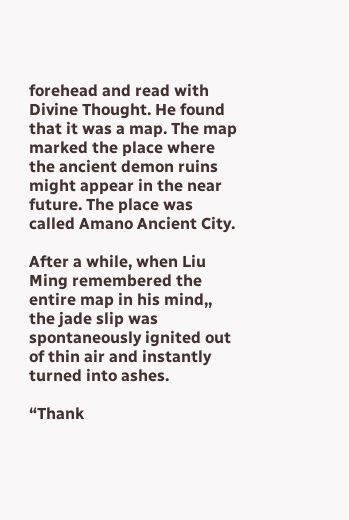forehead and read with Divine Thought. He found that it was a map. The map marked the place where the ancient demon ruins might appear in the near future. The place was called Amano Ancient City.

After a while, when Liu Ming remembered the entire map in his mind,, the jade slip was spontaneously ignited out of thin air and instantly turned into ashes.

“Thank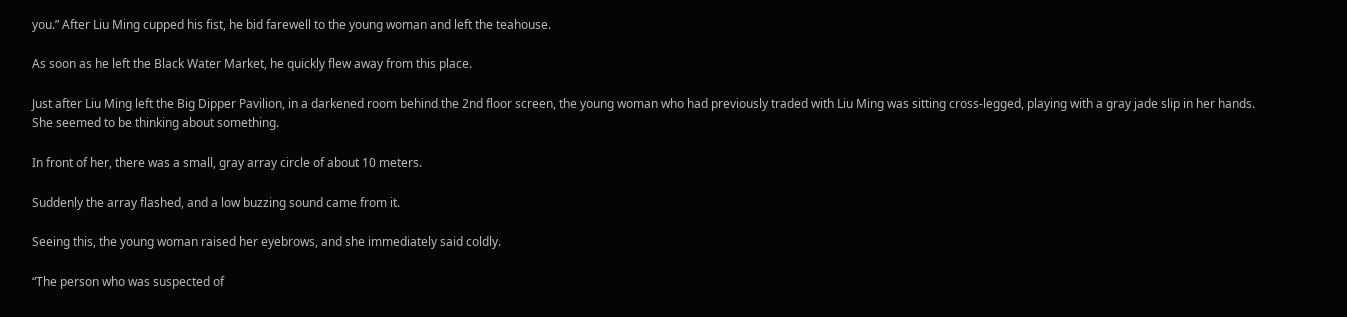you.” After Liu Ming cupped his fist, he bid farewell to the young woman and left the teahouse.

As soon as he left the Black Water Market, he quickly flew away from this place.

Just after Liu Ming left the Big Dipper Pavilion, in a darkened room behind the 2nd floor screen, the young woman who had previously traded with Liu Ming was sitting cross-legged, playing with a gray jade slip in her hands. She seemed to be thinking about something.

In front of her, there was a small, gray array circle of about 10 meters.

Suddenly the array flashed, and a low buzzing sound came from it.

Seeing this, the young woman raised her eyebrows, and she immediately said coldly.

“The person who was suspected of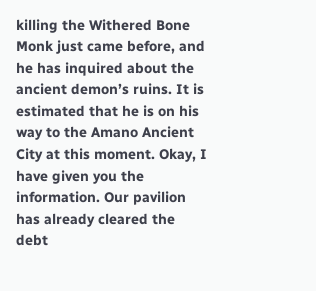killing the Withered Bone Monk just came before, and he has inquired about the ancient demon’s ruins. It is estimated that he is on his way to the Amano Ancient City at this moment. Okay, I have given you the information. Our pavilion has already cleared the debt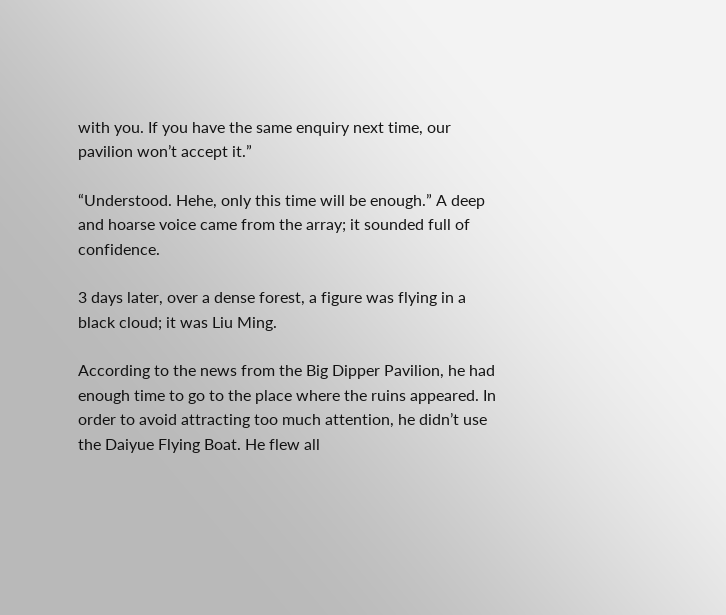with you. If you have the same enquiry next time, our pavilion won’t accept it.”

“Understood. Hehe, only this time will be enough.” A deep and hoarse voice came from the array; it sounded full of confidence.

3 days later, over a dense forest, a figure was flying in a black cloud; it was Liu Ming.

According to the news from the Big Dipper Pavilion, he had enough time to go to the place where the ruins appeared. In order to avoid attracting too much attention, he didn’t use the Daiyue Flying Boat. He flew all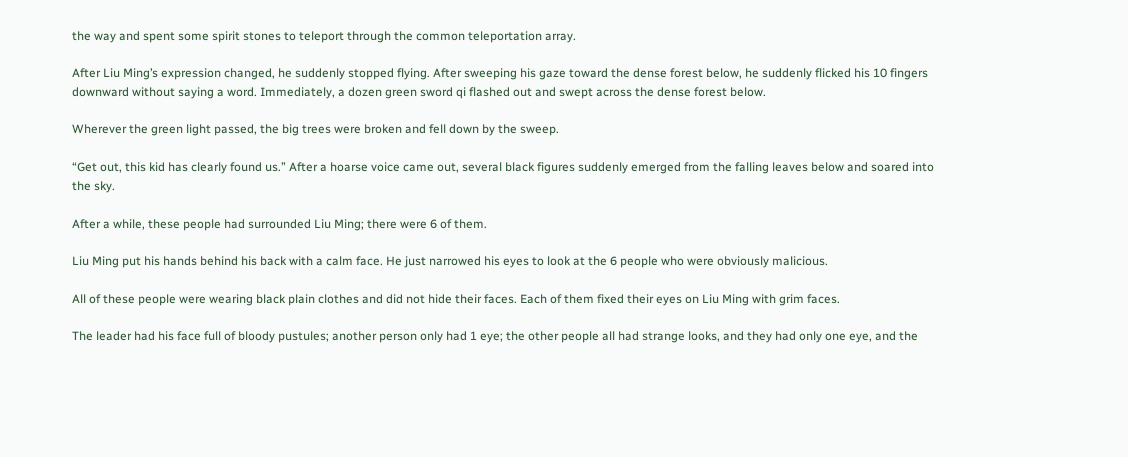the way and spent some spirit stones to teleport through the common teleportation array.

After Liu Ming’s expression changed, he suddenly stopped flying. After sweeping his gaze toward the dense forest below, he suddenly flicked his 10 fingers downward without saying a word. Immediately, a dozen green sword qi flashed out and swept across the dense forest below.

Wherever the green light passed, the big trees were broken and fell down by the sweep.

“Get out, this kid has clearly found us.” After a hoarse voice came out, several black figures suddenly emerged from the falling leaves below and soared into the sky.

After a while, these people had surrounded Liu Ming; there were 6 of them.

Liu Ming put his hands behind his back with a calm face. He just narrowed his eyes to look at the 6 people who were obviously malicious.

All of these people were wearing black plain clothes and did not hide their faces. Each of them fixed their eyes on Liu Ming with grim faces.

The leader had his face full of bloody pustules; another person only had 1 eye; the other people all had strange looks, and they had only one eye, and the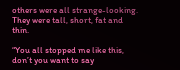others were all strange-looking. They were tall, short, fat and thin.

“You all stopped me like this, don’t you want to say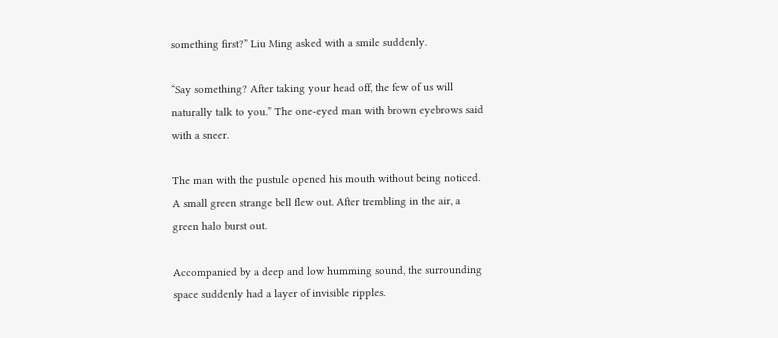something first?” Liu Ming asked with a smile suddenly.

“Say something? After taking your head off, the few of us will naturally talk to you.” The one-eyed man with brown eyebrows said with a sneer.

The man with the pustule opened his mouth without being noticed. A small green strange bell flew out. After trembling in the air, a green halo burst out.

Accompanied by a deep and low humming sound, the surrounding space suddenly had a layer of invisible ripples.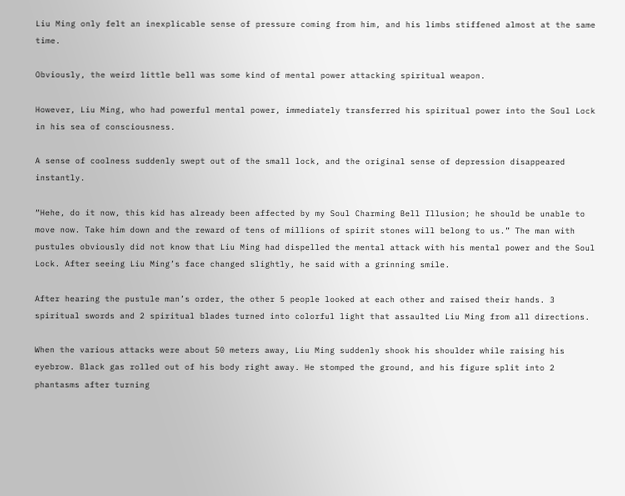Liu Ming only felt an inexplicable sense of pressure coming from him, and his limbs stiffened almost at the same time.

Obviously, the weird little bell was some kind of mental power attacking spiritual weapon.

However, Liu Ming, who had powerful mental power, immediately transferred his spiritual power into the Soul Lock in his sea of consciousness.

A sense of coolness suddenly swept out of the small lock, and the original sense of depression disappeared instantly.

“Hehe, do it now, this kid has already been affected by my Soul Charming Bell Illusion; he should be unable to move now. Take him down and the reward of tens of millions of spirit stones will belong to us.” The man with pustules obviously did not know that Liu Ming had dispelled the mental attack with his mental power and the Soul Lock. After seeing Liu Ming’s face changed slightly, he said with a grinning smile.

After hearing the pustule man’s order, the other 5 people looked at each other and raised their hands. 3 spiritual swords and 2 spiritual blades turned into colorful light that assaulted Liu Ming from all directions.

When the various attacks were about 50 meters away, Liu Ming suddenly shook his shoulder while raising his eyebrow. Black gas rolled out of his body right away. He stomped the ground, and his figure split into 2 phantasms after turning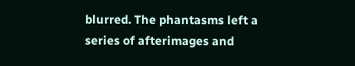blurred. The phantasms left a series of afterimages and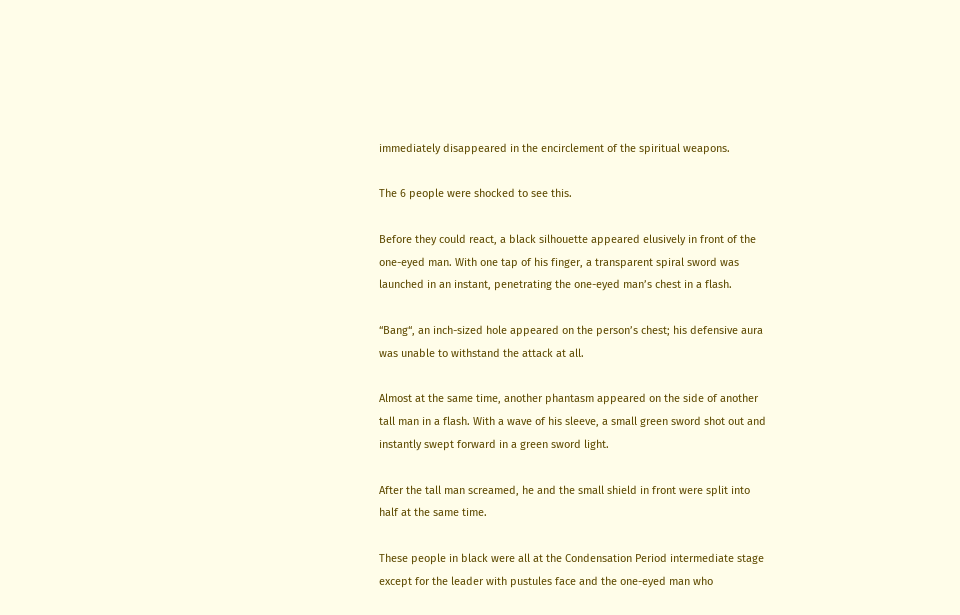immediately disappeared in the encirclement of the spiritual weapons.

The 6 people were shocked to see this.

Before they could react, a black silhouette appeared elusively in front of the one-eyed man. With one tap of his finger, a transparent spiral sword was launched in an instant, penetrating the one-eyed man’s chest in a flash.

“Bang“, an inch-sized hole appeared on the person’s chest; his defensive aura was unable to withstand the attack at all.

Almost at the same time, another phantasm appeared on the side of another tall man in a flash. With a wave of his sleeve, a small green sword shot out and instantly swept forward in a green sword light.

After the tall man screamed, he and the small shield in front were split into half at the same time.

These people in black were all at the Condensation Period intermediate stage except for the leader with pustules face and the one-eyed man who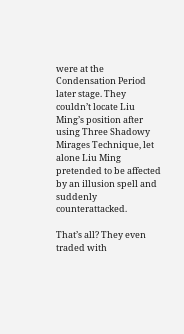were at the Condensation Period later stage. They couldn’t locate Liu Ming’s position after using Three Shadowy Mirages Technique, let alone Liu Ming pretended to be affected by an illusion spell and suddenly counterattacked.

That’s all? They even traded with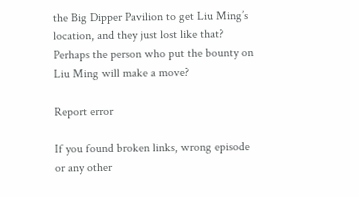the Big Dipper Pavilion to get Liu Ming’s location, and they just lost like that? Perhaps the person who put the bounty on Liu Ming will make a move?

Report error

If you found broken links, wrong episode or any other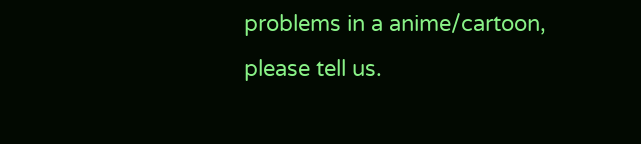problems in a anime/cartoon, please tell us.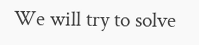We will try to solve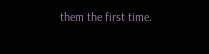them the first time.